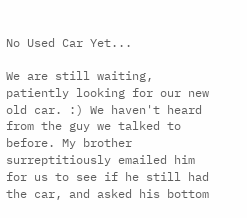No Used Car Yet...

We are still waiting, patiently looking for our new old car. :) We haven't heard from the guy we talked to before. My brother surreptitiously emailed him for us to see if he still had the car, and asked his bottom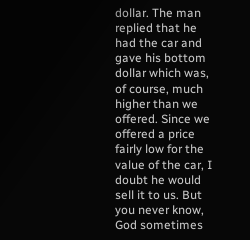dollar. The man replied that he had the car and gave his bottom dollar which was, of course, much higher than we offered. Since we offered a price fairly low for the value of the car, I doubt he would sell it to us. But you never know, God sometimes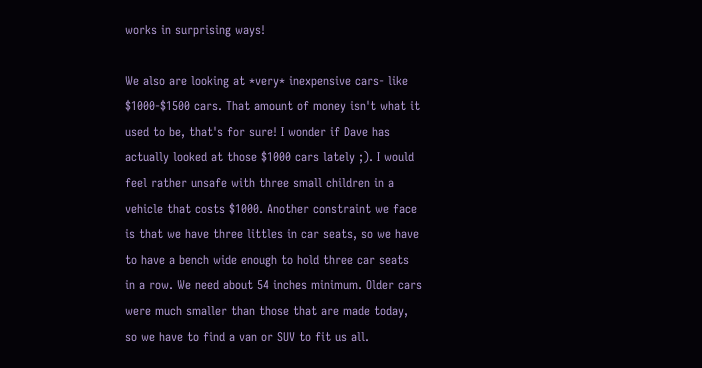works in surprising ways!

We also are looking at *very* inexpensive cars- like $1000-$1500 cars. That amount of money isn't what it used to be, that's for sure! I wonder if Dave has actually looked at those $1000 cars lately ;). I would feel rather unsafe with three small children in a vehicle that costs $1000. Another constraint we face is that we have three littles in car seats, so we have to have a bench wide enough to hold three car seats in a row. We need about 54 inches minimum. Older cars were much smaller than those that are made today, so we have to find a van or SUV to fit us all.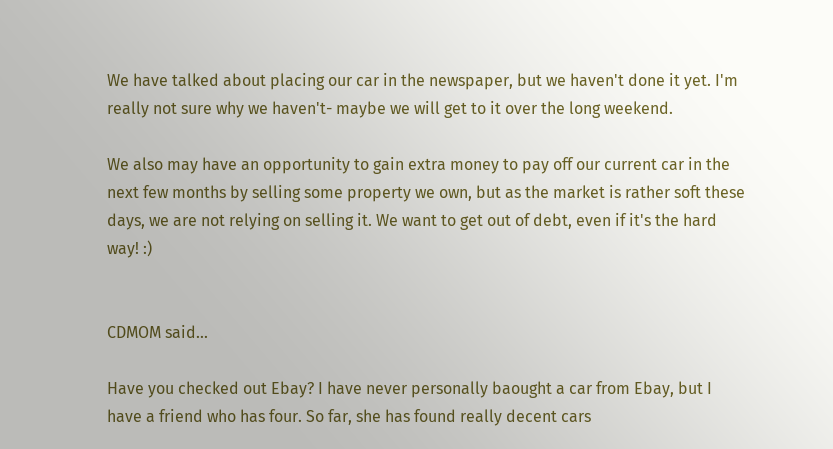We have talked about placing our car in the newspaper, but we haven't done it yet. I'm really not sure why we haven't- maybe we will get to it over the long weekend.

We also may have an opportunity to gain extra money to pay off our current car in the next few months by selling some property we own, but as the market is rather soft these days, we are not relying on selling it. We want to get out of debt, even if it's the hard way! :)


CDMOM said...

Have you checked out Ebay? I have never personally baought a car from Ebay, but I have a friend who has four. So far, she has found really decent cars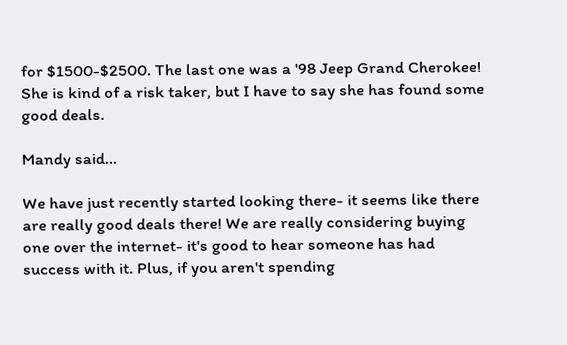for $1500-$2500. The last one was a '98 Jeep Grand Cherokee! She is kind of a risk taker, but I have to say she has found some good deals.

Mandy said...

We have just recently started looking there- it seems like there are really good deals there! We are really considering buying one over the internet- it's good to hear someone has had success with it. Plus, if you aren't spending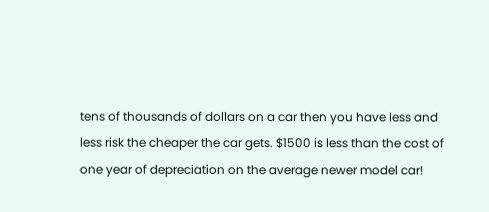tens of thousands of dollars on a car then you have less and less risk the cheaper the car gets. $1500 is less than the cost of one year of depreciation on the average newer model car!